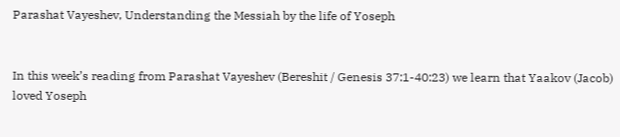Parashat Vayeshev, Understanding the Messiah by the life of Yoseph


In this week’s reading from Parashat Vayeshev (Bereshit / Genesis 37:1-40:23) we learn that Yaakov (Jacob) loved Yoseph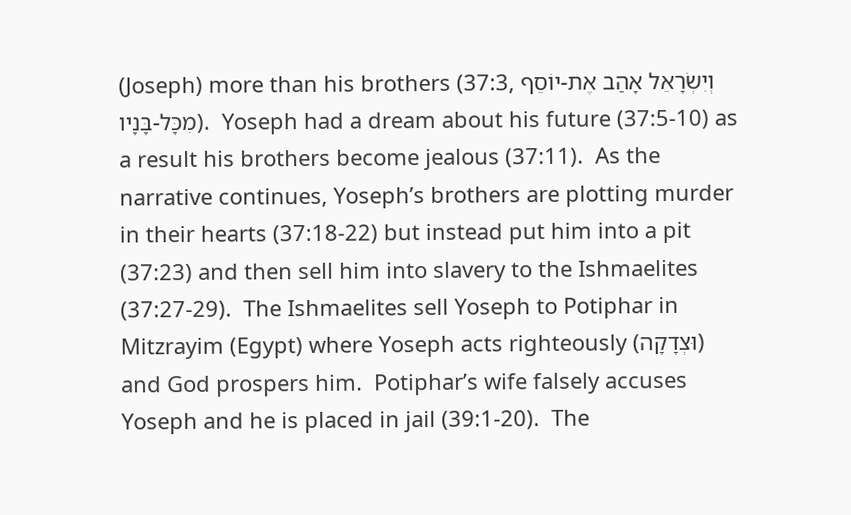(Joseph) more than his brothers (37:3, וְיִשְֹרָאֵל אָהַב אֶת-יוֹסֵף מִכָּל-בָּנָיו).  Yoseph had a dream about his future (37:5-10) as a result his brothers become jealous (37:11).  As the narrative continues, Yoseph’s brothers are plotting murder in their hearts (37:18-22) but instead put him into a pit (37:23) and then sell him into slavery to the Ishmaelites (37:27-29).  The Ishmaelites sell Yoseph to Potiphar in Mitzrayim (Egypt) where Yoseph acts righteously (וּצְדָקָה) and God prospers him.  Potiphar’s wife falsely accuses Yoseph and he is placed in jail (39:1-20).  The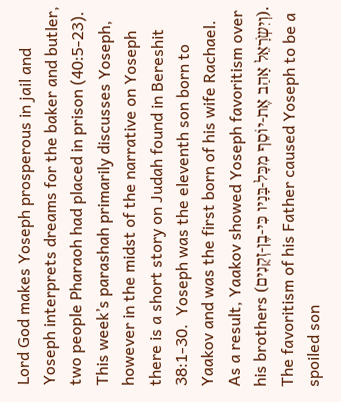Lord God makes Yoseph prosperous in jail and Yoseph interprets dreams for the baker and butler, two people Pharaoh had placed in prison (40:5-23).  This week’s parashah primarily discusses Yoseph, however in the midst of the narrative on Yoseph there is a short story on Judah found in Bereshit 38:1-30.  Yoseph was the eleventh son born to Yaakov and was the first born of his wife Rachael.  As a result, Yaakov showed Yoseph favoritism over his brothers (וְיִשְֹרָאֵל אָהַב אֶת-יוֹסֵף מִכָּל-בָּנָיו כִּי-בֶן-זְקֻנִים).  The favoritism of his Father caused Yoseph to be a spoiled son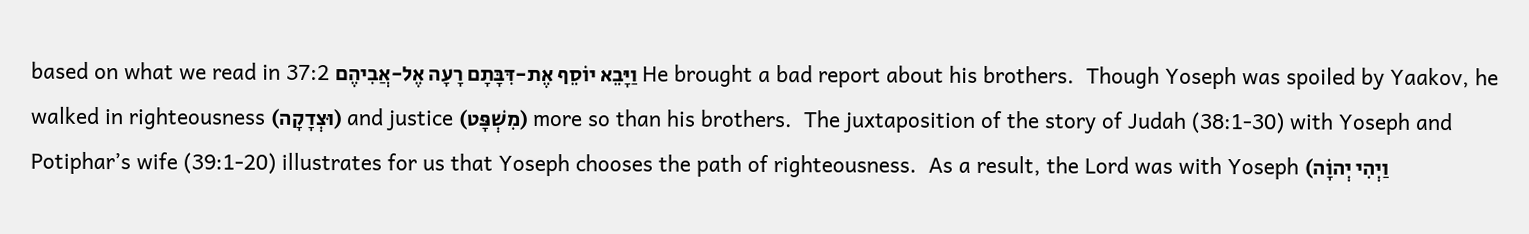based on what we read in 37:2 וַיָּבֵא יוֹסֵף אֶת-דִּבָּתָם רָעָה אֶל-אֲבִיהֶם He brought a bad report about his brothers.  Though Yoseph was spoiled by Yaakov, he walked in righteousness (וּצְדָקָה) and justice (מִשְׁפָּט) more so than his brothers.  The juxtaposition of the story of Judah (38:1-30) with Yoseph and Potiphar’s wife (39:1-20) illustrates for us that Yoseph chooses the path of righteousness.  As a result, the Lord was with Yoseph (וַיְהִי יְהוָֹה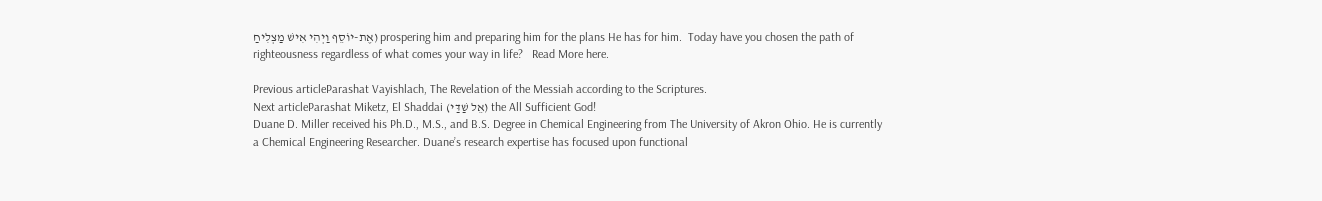אֶת-יוֹסֵף וַיְהִי אִישׁ מַצְלִיחַ) prospering him and preparing him for the plans He has for him.  Today have you chosen the path of righteousness regardless of what comes your way in life?   Read More here.

Previous articleParashat Vayishlach, The Revelation of the Messiah according to the Scriptures.
Next articleParashat Miketz, El Shaddai (אֵל שַׁדַּי) the All Sufficient God!
Duane D. Miller received his Ph.D., M.S., and B.S. Degree in Chemical Engineering from The University of Akron Ohio. He is currently a Chemical Engineering Researcher. Duane’s research expertise has focused upon functional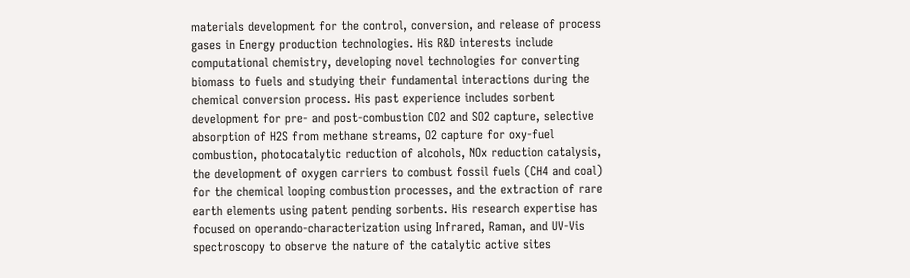materials development for the control, conversion, and release of process gases in Energy production technologies. His R&D interests include computational chemistry, developing novel technologies for converting biomass to fuels and studying their fundamental interactions during the chemical conversion process. His past experience includes sorbent development for pre- and post-combustion CO2 and SO2 capture, selective absorption of H2S from methane streams, O2 capture for oxy-fuel combustion, photocatalytic reduction of alcohols, NOx reduction catalysis, the development of oxygen carriers to combust fossil fuels (CH4 and coal) for the chemical looping combustion processes, and the extraction of rare earth elements using patent pending sorbents. His research expertise has focused on operando-characterization using Infrared, Raman, and UV-Vis spectroscopy to observe the nature of the catalytic active sites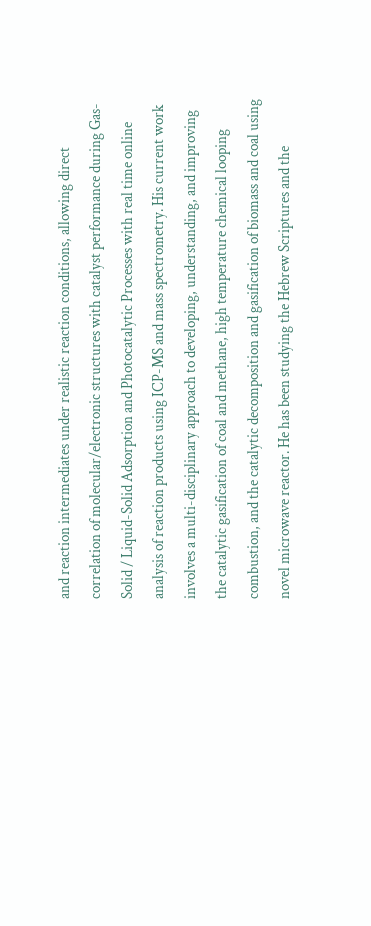and reaction intermediates under realistic reaction conditions, allowing direct correlation of molecular/electronic structures with catalyst performance during Gas-Solid / Liquid-Solid Adsorption and Photocatalytic Processes with real time online analysis of reaction products using ICP-MS and mass spectrometry. His current work involves a multi-disciplinary approach to developing, understanding, and improving the catalytic gasification of coal and methane, high temperature chemical looping combustion, and the catalytic decomposition and gasification of biomass and coal using novel microwave reactor. He has been studying the Hebrew Scriptures and the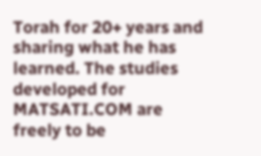Torah for 20+ years and sharing what he has learned. The studies developed for MATSATI.COM are freely to be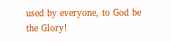used by everyone, to God be the Glory!